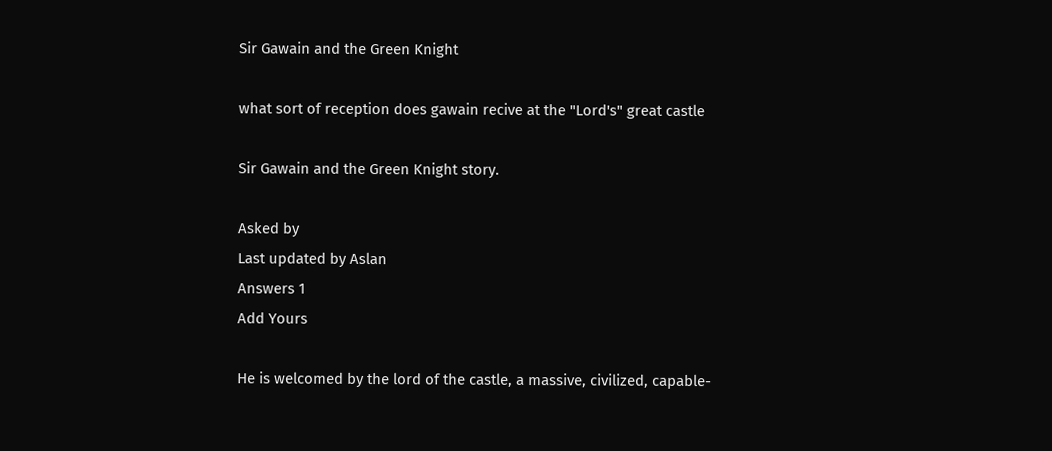Sir Gawain and the Green Knight

what sort of reception does gawain recive at the "Lord's" great castle

Sir Gawain and the Green Knight story.

Asked by
Last updated by Aslan
Answers 1
Add Yours

He is welcomed by the lord of the castle, a massive, civilized, capable-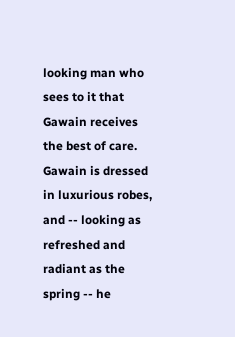looking man who sees to it that Gawain receives the best of care. Gawain is dressed in luxurious robes, and -- looking as refreshed and radiant as the spring -- he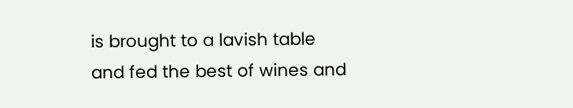is brought to a lavish table and fed the best of wines and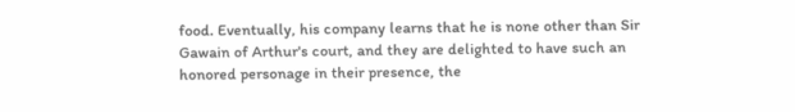food. Eventually, his company learns that he is none other than Sir Gawain of Arthur's court, and they are delighted to have such an honored personage in their presence, the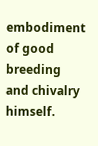embodiment of good breeding and chivalry himself.